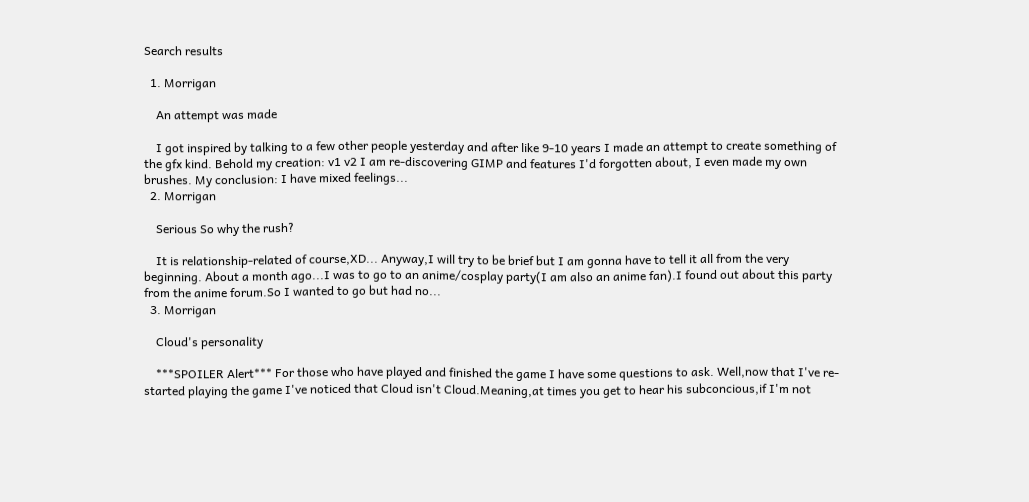Search results

  1. Morrigan

    An attempt was made

    I got inspired by talking to a few other people yesterday and after like 9-10 years I made an attempt to create something of the gfx kind. Behold my creation: v1 v2 I am re-discovering GIMP and features I'd forgotten about, I even made my own brushes. My conclusion: I have mixed feelings...
  2. Morrigan

    Serious So why the rush?

    It is relationship-related of course,XD... Anyway,I will try to be brief but I am gonna have to tell it all from the very beginning. About a month ago...I was to go to an anime/cosplay party(I am also an anime fan).I found out about this party from the anime forum.So I wanted to go but had no...
  3. Morrigan

    Cloud's personality

    ***SPOILER Alert*** For those who have played and finished the game I have some questions to ask. Well,now that I've re-started playing the game I've noticed that Cloud isn't Cloud.Meaning,at times you get to hear his subconcious,if I'm not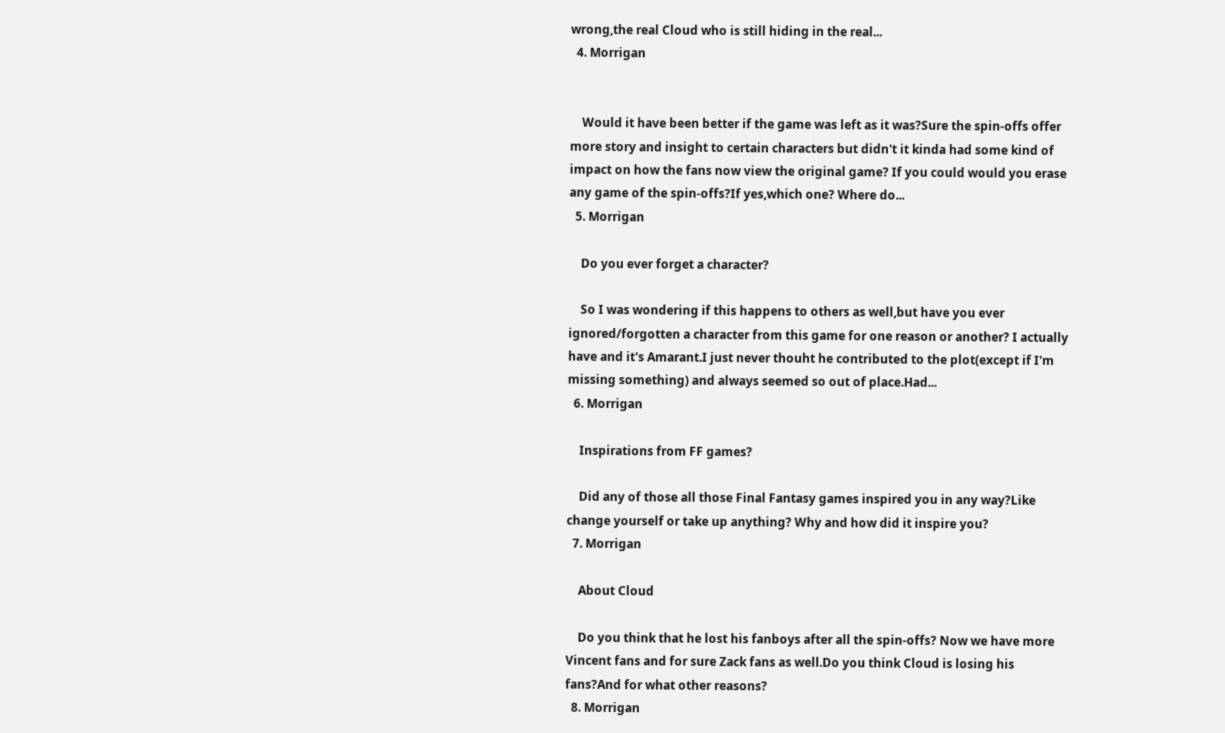wrong,the real Cloud who is still hiding in the real...
  4. Morrigan


    Would it have been better if the game was left as it was?Sure the spin-offs offer more story and insight to certain characters but didn't it kinda had some kind of impact on how the fans now view the original game? If you could would you erase any game of the spin-offs?If yes,which one? Where do...
  5. Morrigan

    Do you ever forget a character?

    So I was wondering if this happens to others as well,but have you ever ignored/forgotten a character from this game for one reason or another? I actually have and it's Amarant.I just never thouht he contributed to the plot(except if I'm missing something) and always seemed so out of place.Had...
  6. Morrigan

    Inspirations from FF games?

    Did any of those all those Final Fantasy games inspired you in any way?Like change yourself or take up anything? Why and how did it inspire you?
  7. Morrigan

    About Cloud

    Do you think that he lost his fanboys after all the spin-offs? Now we have more Vincent fans and for sure Zack fans as well.Do you think Cloud is losing his fans?And for what other reasons?
  8. Morrigan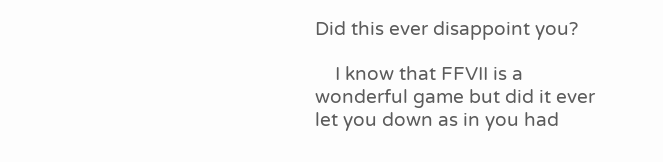Did this ever disappoint you?

    I know that FFVII is a wonderful game but did it ever let you down as in you had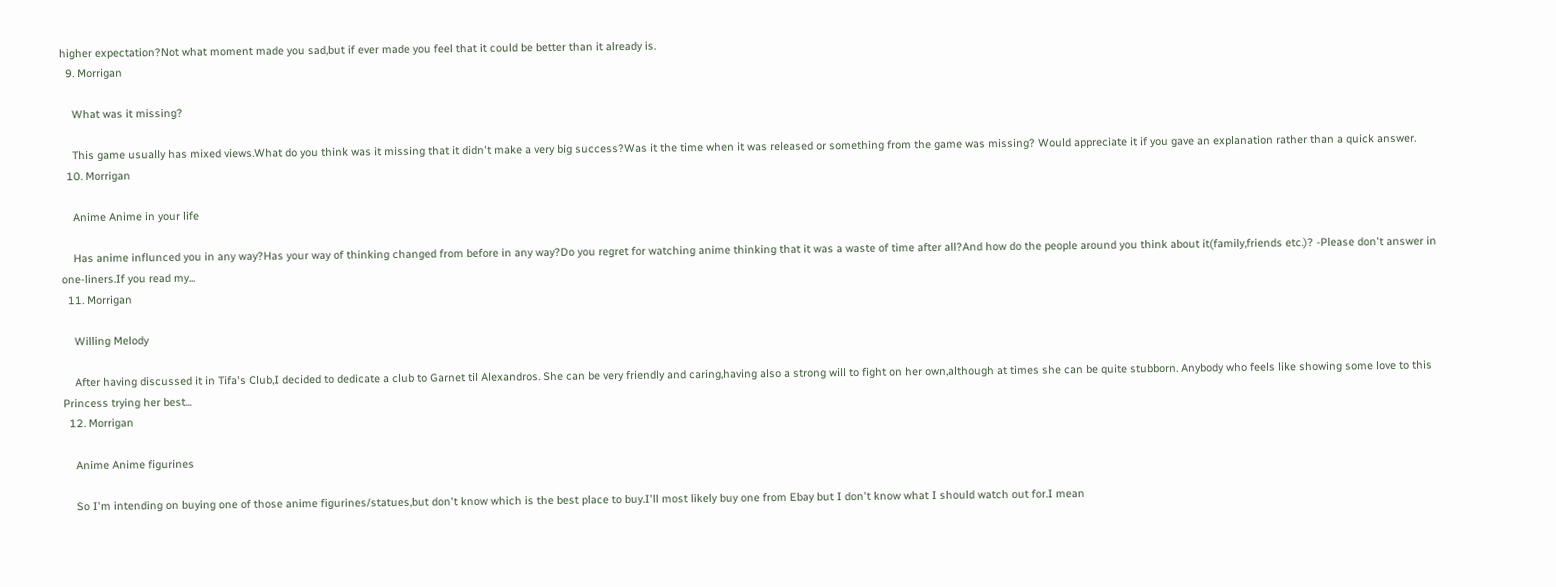higher expectation?Not what moment made you sad,but if ever made you feel that it could be better than it already is.
  9. Morrigan

    What was it missing?

    This game usually has mixed views.What do you think was it missing that it didn't make a very big success?Was it the time when it was released or something from the game was missing? Would appreciate it if you gave an explanation rather than a quick answer.
  10. Morrigan

    Anime Anime in your life

    Has anime influnced you in any way?Has your way of thinking changed from before in any way?Do you regret for watching anime thinking that it was a waste of time after all?And how do the people around you think about it(family,friends etc.)? -Please don't answer in one-liners.If you read my...
  11. Morrigan

    Willing Melody

    After having discussed it in Tifa's Club,I decided to dedicate a club to Garnet til Alexandros. She can be very friendly and caring,having also a strong will to fight on her own,although at times she can be quite stubborn. Anybody who feels like showing some love to this Princess trying her best...
  12. Morrigan

    Anime Anime figurines

    So I'm intending on buying one of those anime figurines/statues,but don't know which is the best place to buy.I'll most likely buy one from Ebay but I don't know what I should watch out for.I mean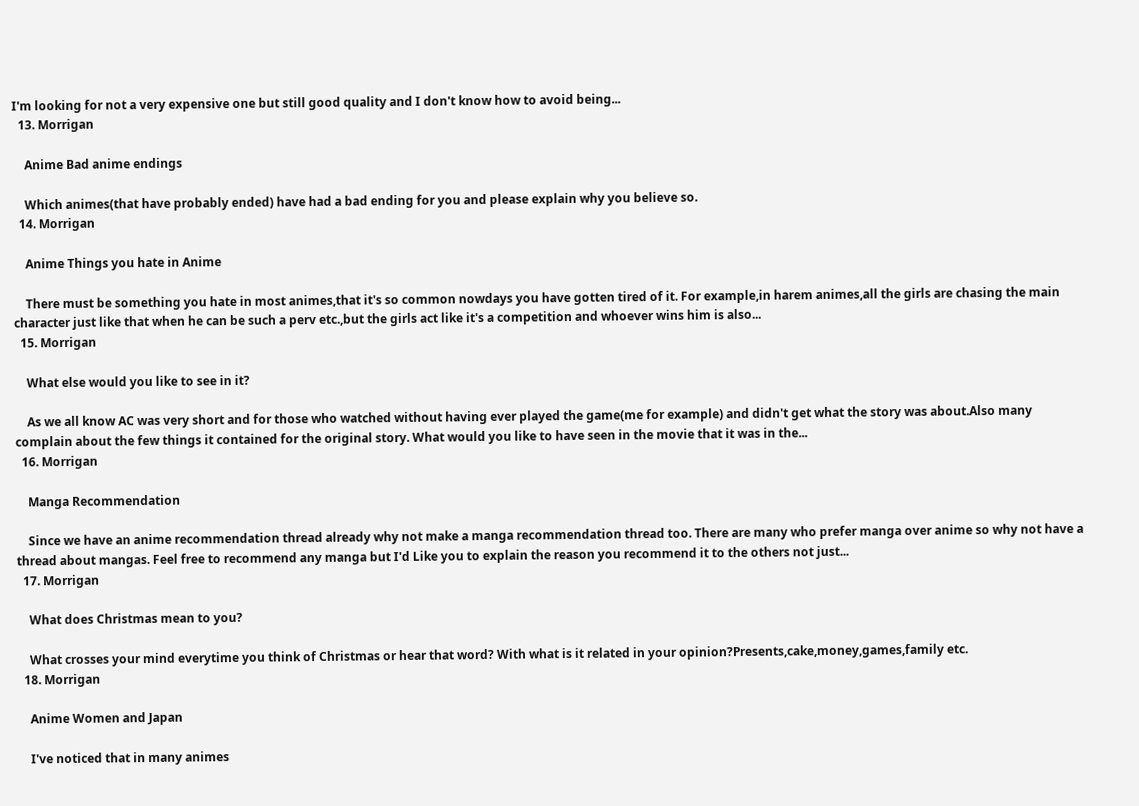I'm looking for not a very expensive one but still good quality and I don't know how to avoid being...
  13. Morrigan

    Anime Bad anime endings

    Which animes(that have probably ended) have had a bad ending for you and please explain why you believe so.
  14. Morrigan

    Anime Things you hate in Anime

    There must be something you hate in most animes,that it's so common nowdays you have gotten tired of it. For example,in harem animes,all the girls are chasing the main character just like that when he can be such a perv etc.,but the girls act like it's a competition and whoever wins him is also...
  15. Morrigan

    What else would you like to see in it?

    As we all know AC was very short and for those who watched without having ever played the game(me for example) and didn't get what the story was about.Also many complain about the few things it contained for the original story. What would you like to have seen in the movie that it was in the...
  16. Morrigan

    Manga Recommendation

    Since we have an anime recommendation thread already why not make a manga recommendation thread too. There are many who prefer manga over anime so why not have a thread about mangas. Feel free to recommend any manga but I'd Like you to explain the reason you recommend it to the others not just...
  17. Morrigan

    What does Christmas mean to you?

    What crosses your mind everytime you think of Christmas or hear that word? With what is it related in your opinion?Presents,cake,money,games,family etc.
  18. Morrigan

    Anime Women and Japan

    I've noticed that in many animes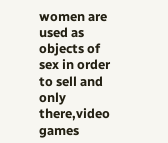women are used as objects of sex in order to sell and only there,video games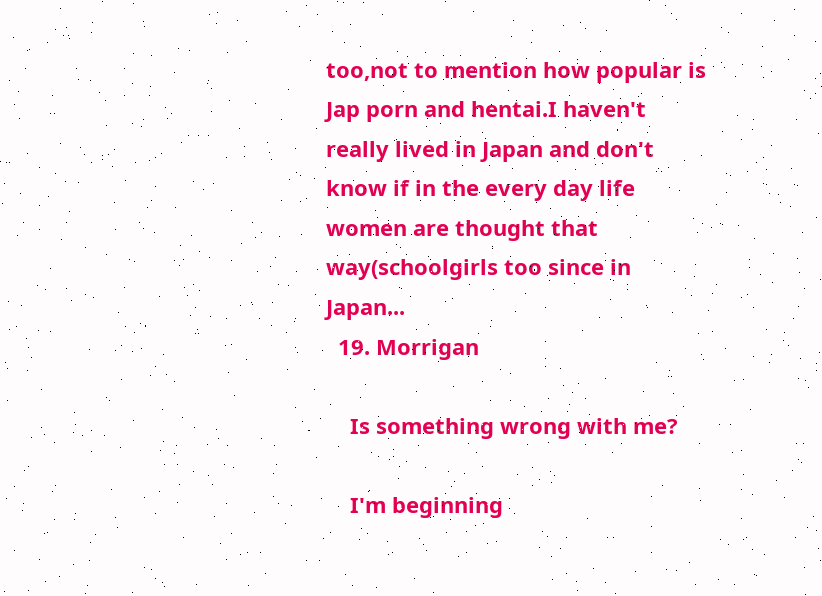too,not to mention how popular is Jap porn and hentai.I haven't really lived in Japan and don't know if in the every day life women are thought that way(schoolgirls too since in Japan...
  19. Morrigan

    Is something wrong with me?

    I'm beginning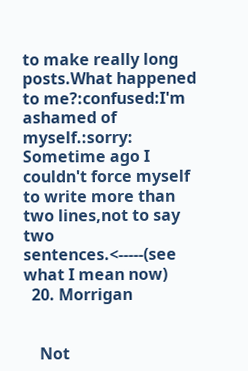to make really long posts.What happened to me?:confused:I'm ashamed of myself.:sorry: Sometime ago I couldn't force myself to write more than two lines,not to say two sentences.<-----(see what I mean now)
  20. Morrigan


    Not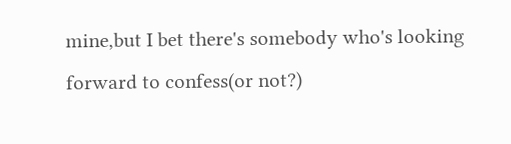mine,but I bet there's somebody who's looking forward to confess(or not?)